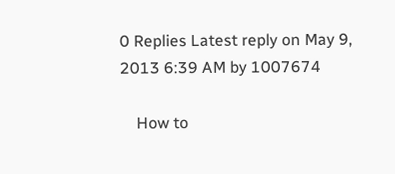0 Replies Latest reply on May 9, 2013 6:39 AM by 1007674

    How to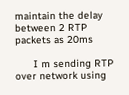maintain the delay between 2 RTP packets as 20ms

      I m sending RTP over network using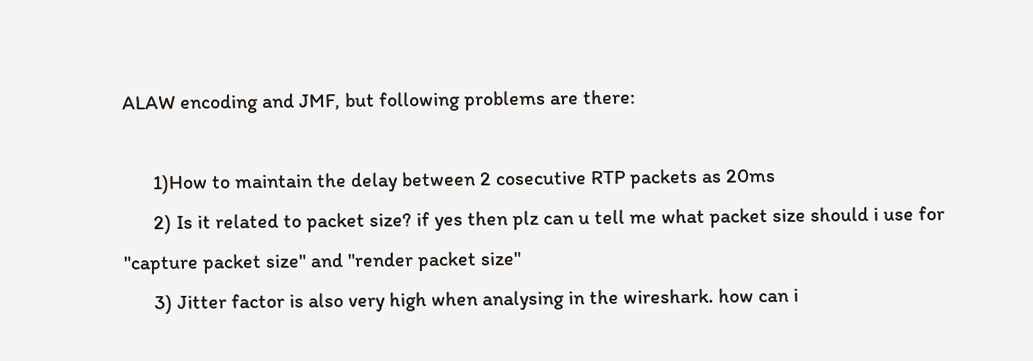ALAW encoding and JMF, but following problems are there:

      1)How to maintain the delay between 2 cosecutive RTP packets as 20ms
      2) Is it related to packet size? if yes then plz can u tell me what packet size should i use for "capture packet size" and "render packet size"
      3) Jitter factor is also very high when analysing in the wireshark. how can i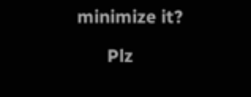minimize it?

      Plz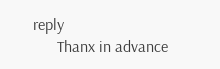reply
      Thanx in advance